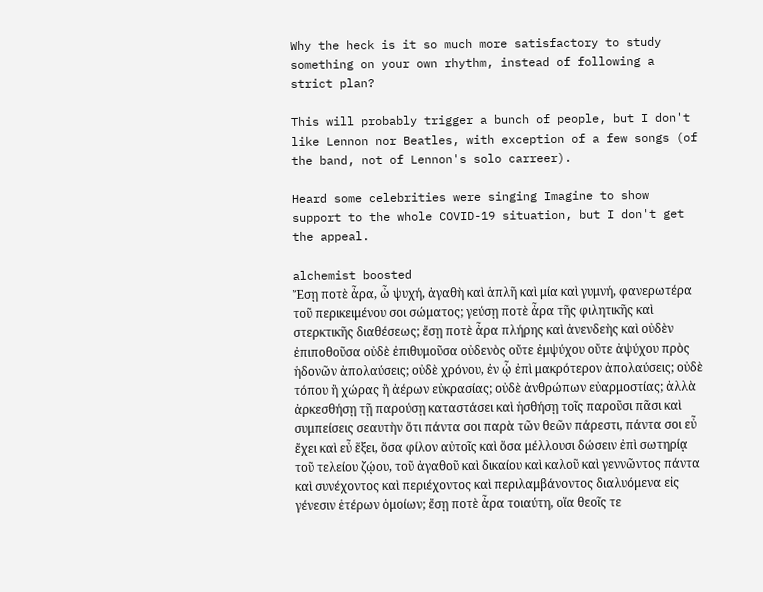Why the heck is it so much more satisfactory to study something on your own rhythm, instead of following a strict plan?

This will probably trigger a bunch of people, but I don't like Lennon nor Beatles, with exception of a few songs (of the band, not of Lennon's solo carreer).

Heard some celebrities were singing Imagine to show support to the whole COVID-19 situation, but I don't get the appeal.

alchemist boosted
Ἔσῃ ποτὲ ἆρα, ὦ ψυχή, ἀγαθὴ καὶ ἁπλῆ καὶ μία καὶ γυμνή, φανερωτέρα τοῦ περικειμένου σοι σώματος; γεύσῃ ποτὲ ἆρα τῆς φιλητικῆς καὶ στερκτικῆς διαθέσεως; ἔσῃ ποτὲ ἆρα πλήρης καὶ ἀνενδεὴς καὶ οὐδὲν ἐπιποθοῦσα οὐδὲ ἐπιθυμοῦσα οὐδενὸς οὔτε ἐμψύχου οὔτε ἀψύχου πρὸς ἡδονῶν ἀπολαύσεις; οὐδὲ χρόνου, ἐν ᾧ ἐπὶ μακρότερον ἀπολαύσεις; οὐδὲ τόπου ἢ χώρας ἢ ἀέρων εὐκρασίας; οὐδὲ ἀνθρώπων εὐαρμοστίας; ἀλλὰ ἀρκεσθήσῃ τῇ παρούσῃ καταστάσει καὶ ἡσθήσῃ τοῖς παροῦσι πᾶσι καὶ συμπείσεις σεαυτὴν ὅτι πάντα σοι παρὰ τῶν θεῶν πάρεστι, πάντα σοι εὖ ἔχει καὶ εὖ ἕξει, ὅσα φίλον αὐτοῖς καὶ ὅσα μέλλουσι δώσειν ἐπὶ σωτηρίᾳ τοῦ τελείου ζῴου, τοῦ ἀγαθοῦ καὶ δικαίου καὶ καλοῦ καὶ γεννῶντος πάντα καὶ συνέχοντος καὶ περιέχοντος καὶ περιλαμβάνοντος διαλυόμενα εἰς γένεσιν ἑτέρων ὁμοίων; ἔσῃ ποτὲ ἆρα τοιαύτη, οἵα θεοῖς τε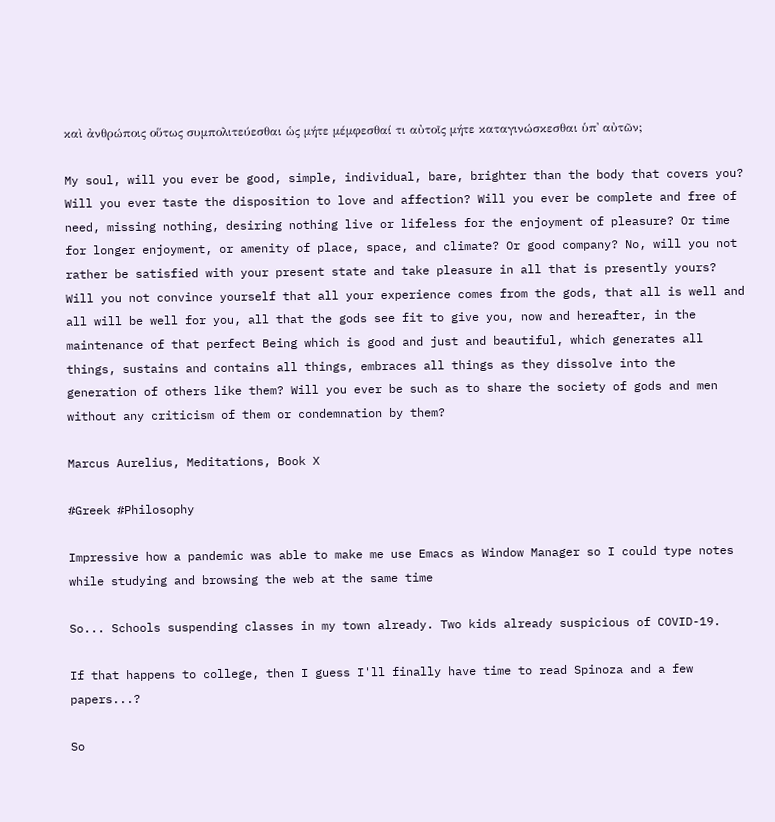καὶ ἀνθρώποις οὕτως συμπολιτεύεσθαι ὡς μήτε μέμφεσθαί τι αὐτοῖς μήτε καταγινώσκεσθαι ὑπ̓ αὐτῶν;

My soul, will you ever be good, simple, individual, bare, brighter than the body that covers you? Will you ever taste the disposition to love and affection? Will you ever be complete and free of need, missing nothing, desiring nothing live or lifeless for the enjoyment of pleasure? Or time for longer enjoyment, or amenity of place, space, and climate? Or good company? No, will you not rather be satisfied with your present state and take pleasure in all that is presently yours? Will you not convince yourself that all your experience comes from the gods, that all is well and all will be well for you, all that the gods see fit to give you, now and hereafter, in the maintenance of that perfect Being which is good and just and beautiful, which generates all things, sustains and contains all things, embraces all things as they dissolve into the generation of others like them? Will you ever be such as to share the society of gods and men without any criticism of them or condemnation by them?

Marcus Aurelius, Meditations, Book X

#Greek #Philosophy

Impressive how a pandemic was able to make me use Emacs as Window Manager so I could type notes while studying and browsing the web at the same time

So... Schools suspending classes in my town already. Two kids already suspicious of COVID-19.

If that happens to college, then I guess I'll finally have time to read Spinoza and a few papers...?

So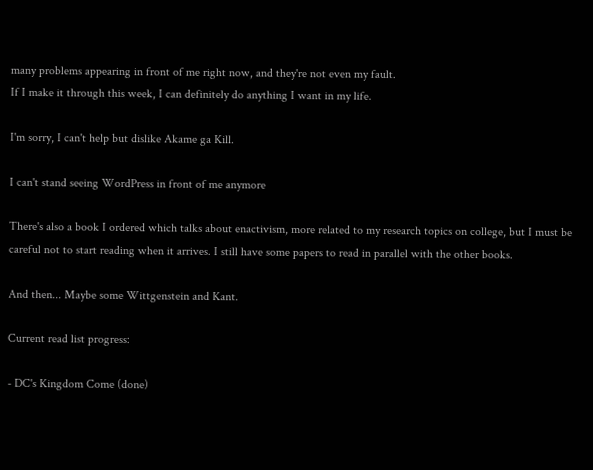many problems appearing in front of me right now, and they're not even my fault.
If I make it through this week, I can definitely do anything I want in my life.

I'm sorry, I can't help but dislike Akame ga Kill.

I can't stand seeing WordPress in front of me anymore

There's also a book I ordered which talks about enactivism, more related to my research topics on college, but I must be careful not to start reading when it arrives. I still have some papers to read in parallel with the other books.

And then... Maybe some Wittgenstein and Kant.

Current read list progress:

- DC's Kingdom Come (done)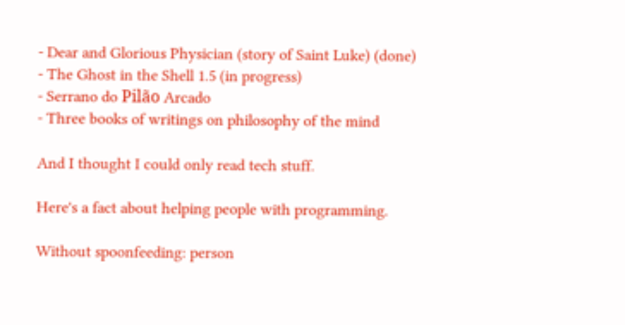- Dear and Glorious Physician (story of Saint Luke) (done)
- The Ghost in the Shell 1.5 (in progress)
- Serrano do Pilão Arcado
- Three books of writings on philosophy of the mind

And I thought I could only read tech stuff.

Here's a fact about helping people with programming.

Without spoonfeeding: person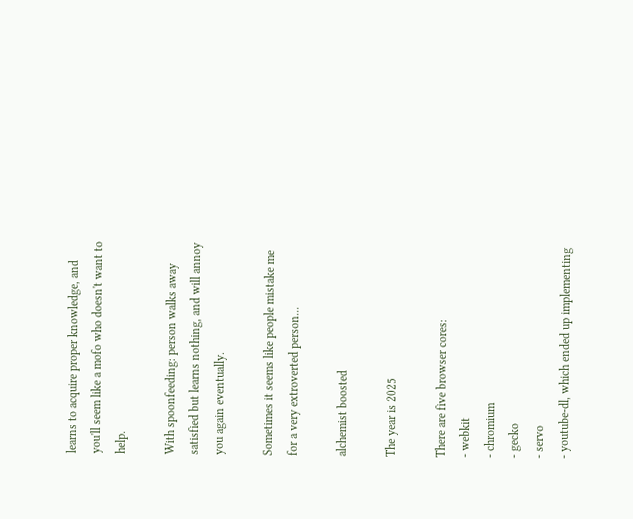learns to acquire proper knowledge, and you'll seem like a mofo who doesn't want to help.

With spoonfeeding: person walks away satisfied but learns nothing, and will annoy you again eventually.

Sometimes it seems like people mistake me for a very extroverted person...

alchemist boosted

The year is 2025

There are five browser cores:
- webkit
- chromium
- gecko
- servo
- youtube-dl, which ended up implementing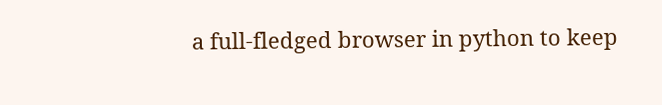a full-fledged browser in python to keep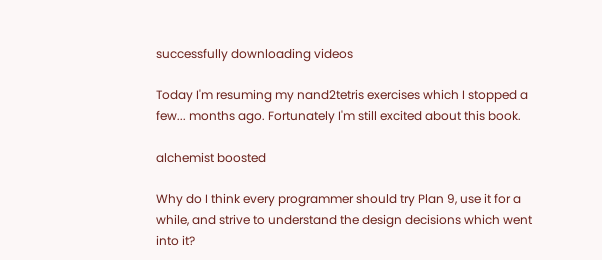successfully downloading videos

Today I'm resuming my nand2tetris exercises which I stopped a few... months ago. Fortunately I'm still excited about this book.

alchemist boosted

Why do I think every programmer should try Plan 9, use it for a while, and strive to understand the design decisions which went into it?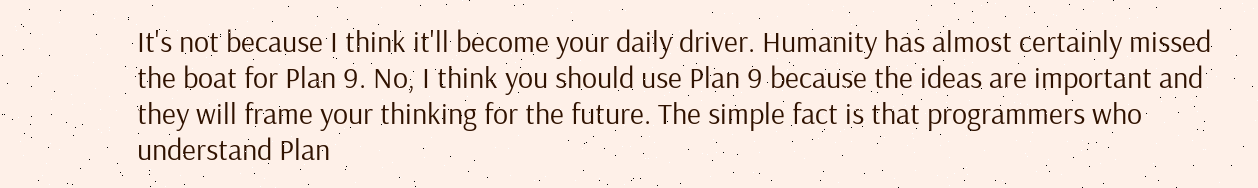It's not because I think it'll become your daily driver. Humanity has almost certainly missed the boat for Plan 9. No, I think you should use Plan 9 because the ideas are important and they will frame your thinking for the future. The simple fact is that programmers who understand Plan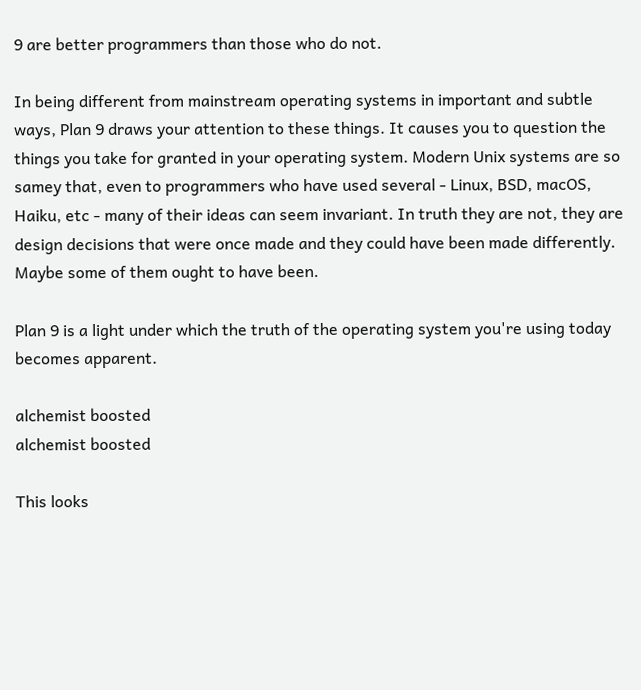9 are better programmers than those who do not.

In being different from mainstream operating systems in important and subtle ways, Plan 9 draws your attention to these things. It causes you to question the things you take for granted in your operating system. Modern Unix systems are so samey that, even to programmers who have used several - Linux, BSD, macOS, Haiku, etc - many of their ideas can seem invariant. In truth they are not, they are design decisions that were once made and they could have been made differently. Maybe some of them ought to have been.

Plan 9 is a light under which the truth of the operating system you're using today becomes apparent.

alchemist boosted
alchemist boosted

This looks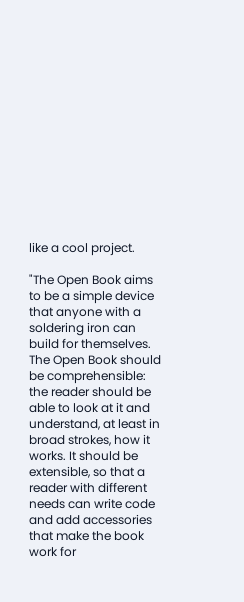like a cool project.

"The Open Book aims to be a simple device that anyone with a soldering iron can build for themselves. The Open Book should be comprehensible: the reader should be able to look at it and understand, at least in broad strokes, how it works. It should be extensible, so that a reader with different needs can write code and add accessories that make the book work for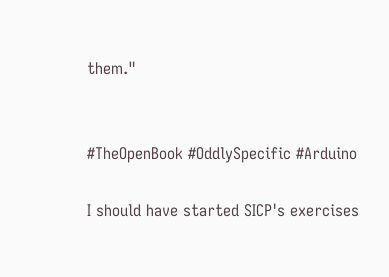them."


#TheOpenBook #OddlySpecific #Arduino

I should have started SICP's exercises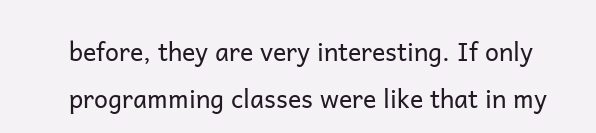before, they are very interesting. If only programming classes were like that in my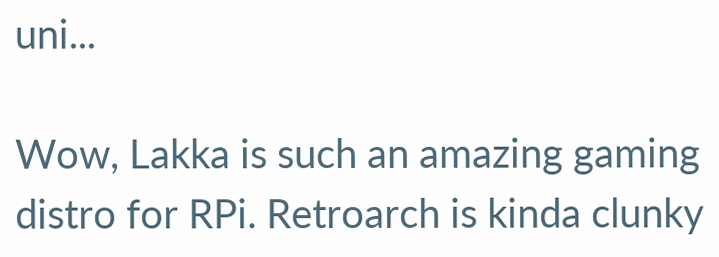uni...

Wow, Lakka is such an amazing gaming distro for RPi. Retroarch is kinda clunky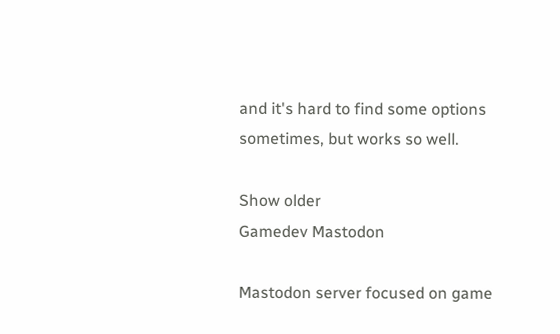and it's hard to find some options sometimes, but works so well.

Show older
Gamedev Mastodon

Mastodon server focused on game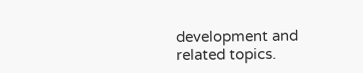development and related topics.